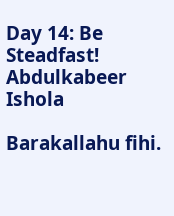Day 14: Be Steadfast!
Abdulkabeer Ishola

Barakallahu fihi.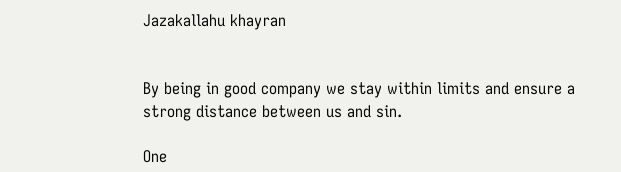Jazakallahu khayran


By being in good company we stay within limits and ensure a strong distance between us and sin.

One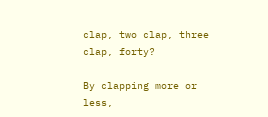clap, two clap, three clap, forty?

By clapping more or less,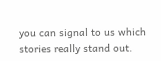you can signal to us which stories really stand out.